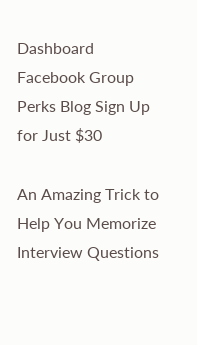Dashboard Facebook Group Perks Blog Sign Up for Just $30

An Amazing Trick to Help You Memorize Interview Questions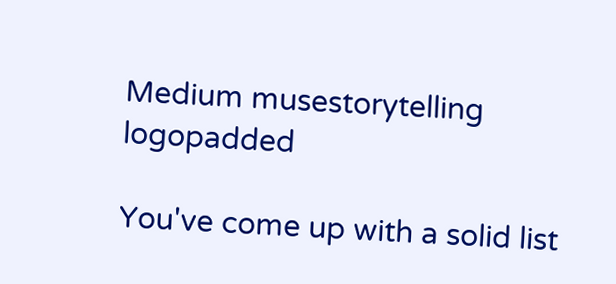Medium musestorytelling logopadded

You've come up with a solid list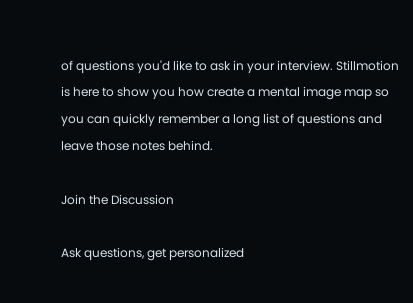of questions you'd like to ask in your interview. Stillmotion is here to show you how create a mental image map so you can quickly remember a long list of questions and leave those notes behind.

Join the Discussion

Ask questions, get personalized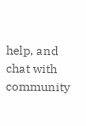help, and chat with community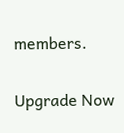members.

Upgrade Now